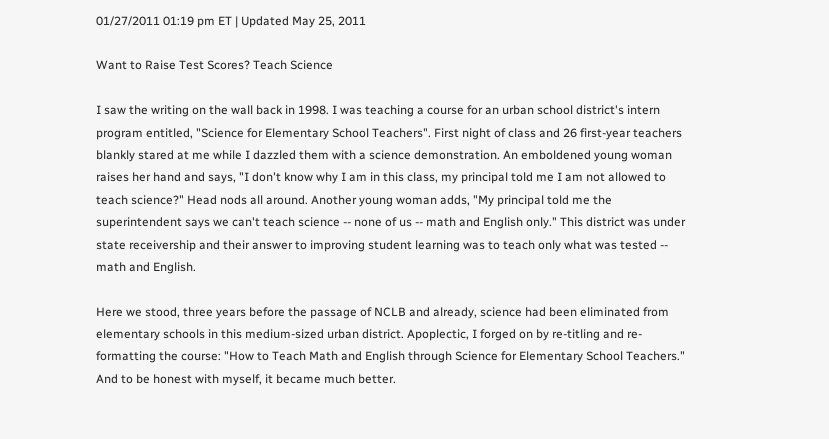01/27/2011 01:19 pm ET | Updated May 25, 2011

Want to Raise Test Scores? Teach Science

I saw the writing on the wall back in 1998. I was teaching a course for an urban school district's intern program entitled, "Science for Elementary School Teachers". First night of class and 26 first-year teachers blankly stared at me while I dazzled them with a science demonstration. An emboldened young woman raises her hand and says, "I don't know why I am in this class, my principal told me I am not allowed to teach science?" Head nods all around. Another young woman adds, "My principal told me the superintendent says we can't teach science -- none of us -- math and English only." This district was under state receivership and their answer to improving student learning was to teach only what was tested -- math and English.

Here we stood, three years before the passage of NCLB and already, science had been eliminated from elementary schools in this medium-sized urban district. Apoplectic, I forged on by re-titling and re-formatting the course: "How to Teach Math and English through Science for Elementary School Teachers." And to be honest with myself, it became much better.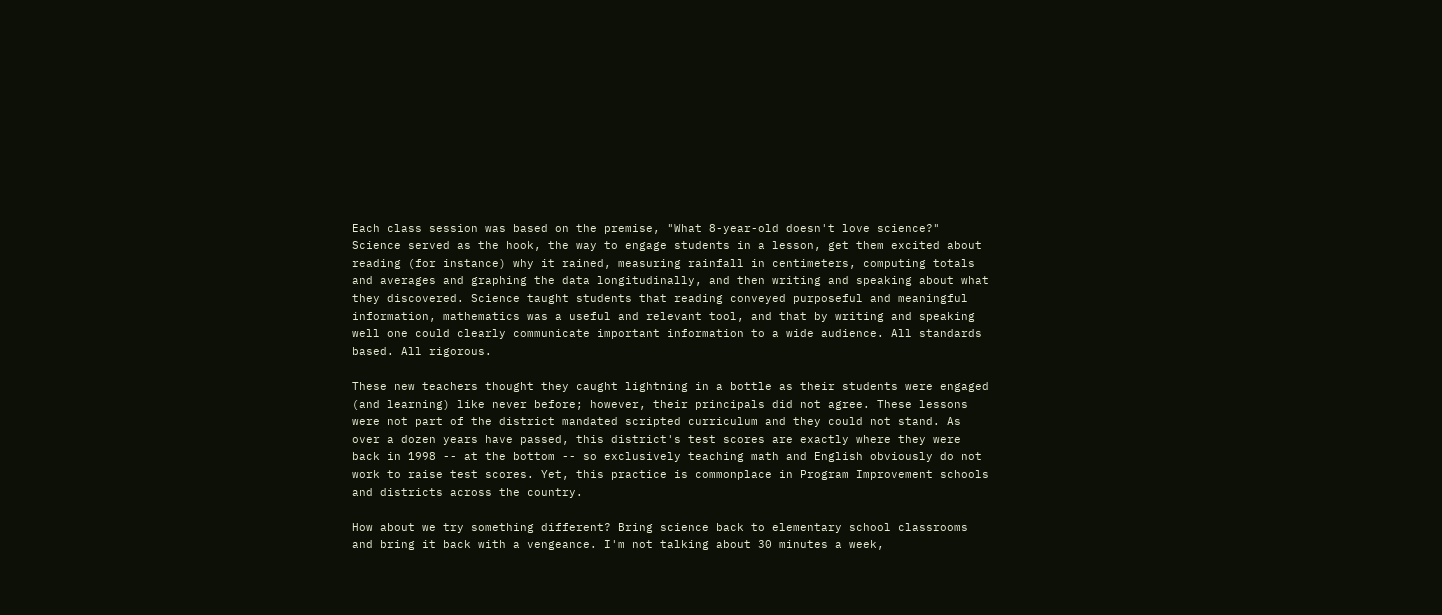Each class session was based on the premise, "What 8-year-old doesn't love science?" Science served as the hook, the way to engage students in a lesson, get them excited about reading (for instance) why it rained, measuring rainfall in centimeters, computing totals and averages and graphing the data longitudinally, and then writing and speaking about what they discovered. Science taught students that reading conveyed purposeful and meaningful information, mathematics was a useful and relevant tool, and that by writing and speaking well one could clearly communicate important information to a wide audience. All standards based. All rigorous.

These new teachers thought they caught lightning in a bottle as their students were engaged (and learning) like never before; however, their principals did not agree. These lessons were not part of the district mandated scripted curriculum and they could not stand. As over a dozen years have passed, this district's test scores are exactly where they were back in 1998 -- at the bottom -- so exclusively teaching math and English obviously do not work to raise test scores. Yet, this practice is commonplace in Program Improvement schools and districts across the country.

How about we try something different? Bring science back to elementary school classrooms and bring it back with a vengeance. I'm not talking about 30 minutes a week,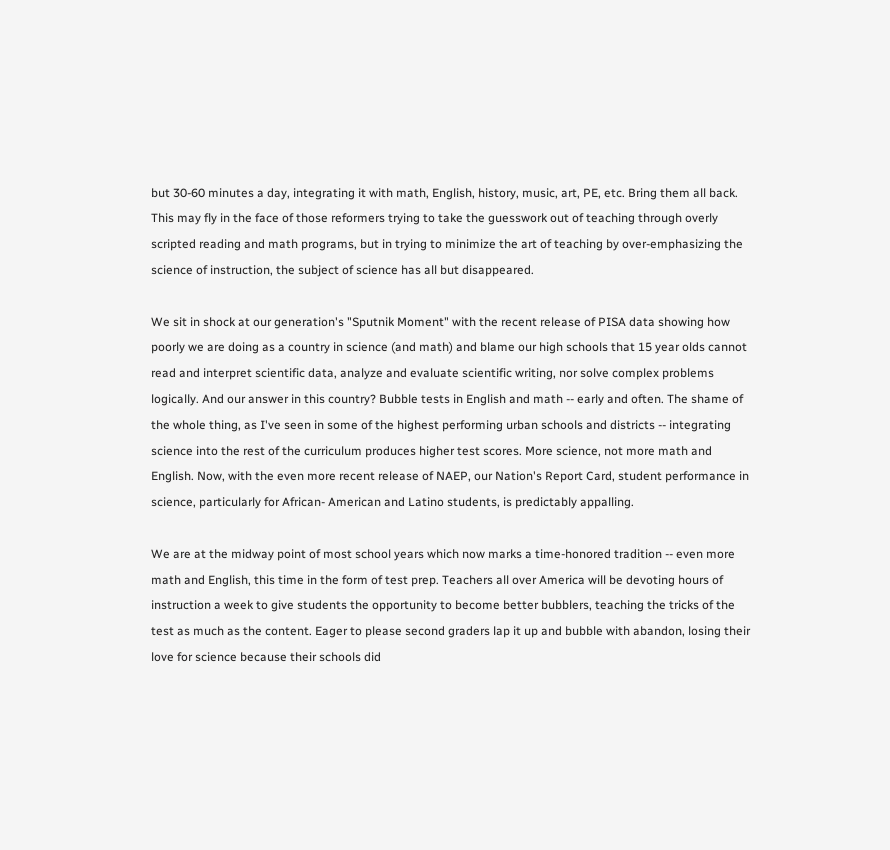but 30-60 minutes a day, integrating it with math, English, history, music, art, PE, etc. Bring them all back. This may fly in the face of those reformers trying to take the guesswork out of teaching through overly scripted reading and math programs, but in trying to minimize the art of teaching by over-emphasizing the science of instruction, the subject of science has all but disappeared.

We sit in shock at our generation's "Sputnik Moment" with the recent release of PISA data showing how poorly we are doing as a country in science (and math) and blame our high schools that 15 year olds cannot read and interpret scientific data, analyze and evaluate scientific writing, nor solve complex problems logically. And our answer in this country? Bubble tests in English and math -- early and often. The shame of the whole thing, as I've seen in some of the highest performing urban schools and districts -- integrating science into the rest of the curriculum produces higher test scores. More science, not more math and English. Now, with the even more recent release of NAEP, our Nation's Report Card, student performance in science, particularly for African- American and Latino students, is predictably appalling.

We are at the midway point of most school years which now marks a time-honored tradition -- even more math and English, this time in the form of test prep. Teachers all over America will be devoting hours of instruction a week to give students the opportunity to become better bubblers, teaching the tricks of the test as much as the content. Eager to please second graders lap it up and bubble with abandon, losing their love for science because their schools did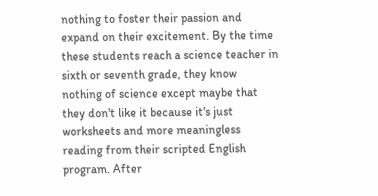nothing to foster their passion and expand on their excitement. By the time these students reach a science teacher in sixth or seventh grade, they know nothing of science except maybe that they don't like it because it's just worksheets and more meaningless reading from their scripted English program. After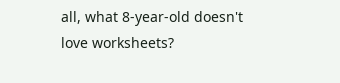all, what 8-year-old doesn't love worksheets?